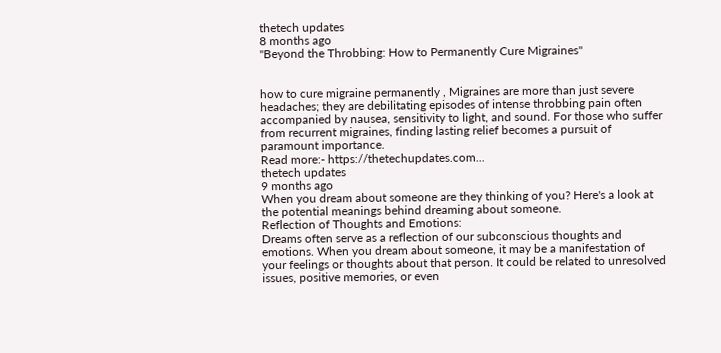thetech updates
8 months ago
"Beyond the Throbbing: How to Permanently Cure Migraines"


how to cure migraine permanently , Migraines are more than just severe headaches; they are debilitating episodes of intense throbbing pain often accompanied by nausea, sensitivity to light, and sound. For those who suffer from recurrent migraines, finding lasting relief becomes a pursuit of paramount importance.
Read more:- https://thetechupdates.com...
thetech updates
9 months ago
When you dream about someone are they thinking of you? Here's a look at the potential meanings behind dreaming about someone.
Reflection of Thoughts and Emotions:
Dreams often serve as a reflection of our subconscious thoughts and emotions. When you dream about someone, it may be a manifestation of your feelings or thoughts about that person. It could be related to unresolved issues, positive memories, or even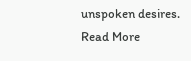unspoken desires.
Read More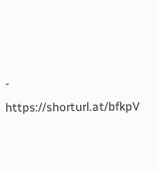- https://shorturl.at/bfkpV